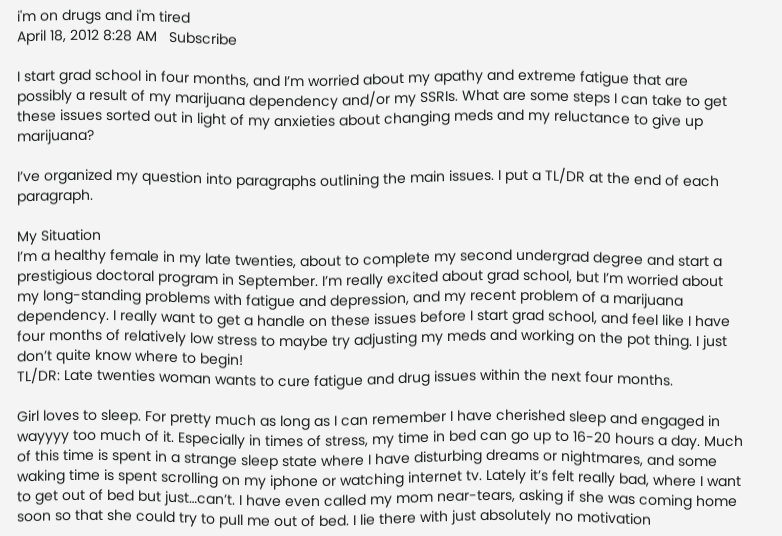i'm on drugs and i'm tired
April 18, 2012 8:28 AM   Subscribe

I start grad school in four months, and I’m worried about my apathy and extreme fatigue that are possibly a result of my marijuana dependency and/or my SSRIs. What are some steps I can take to get these issues sorted out in light of my anxieties about changing meds and my reluctance to give up marijuana?

I’ve organized my question into paragraphs outlining the main issues. I put a TL/DR at the end of each paragraph.

My Situation
I’m a healthy female in my late twenties, about to complete my second undergrad degree and start a prestigious doctoral program in September. I’m really excited about grad school, but I’m worried about my long-standing problems with fatigue and depression, and my recent problem of a marijuana dependency. I really want to get a handle on these issues before I start grad school, and feel like I have four months of relatively low stress to maybe try adjusting my meds and working on the pot thing. I just don’t quite know where to begin!
TL/DR: Late twenties woman wants to cure fatigue and drug issues within the next four months.

Girl loves to sleep. For pretty much as long as I can remember I have cherished sleep and engaged in wayyyy too much of it. Especially in times of stress, my time in bed can go up to 16-20 hours a day. Much of this time is spent in a strange sleep state where I have disturbing dreams or nightmares, and some waking time is spent scrolling on my iphone or watching internet tv. Lately it’s felt really bad, where I want to get out of bed but just…can’t. I have even called my mom near-tears, asking if she was coming home soon so that she could try to pull me out of bed. I lie there with just absolutely no motivation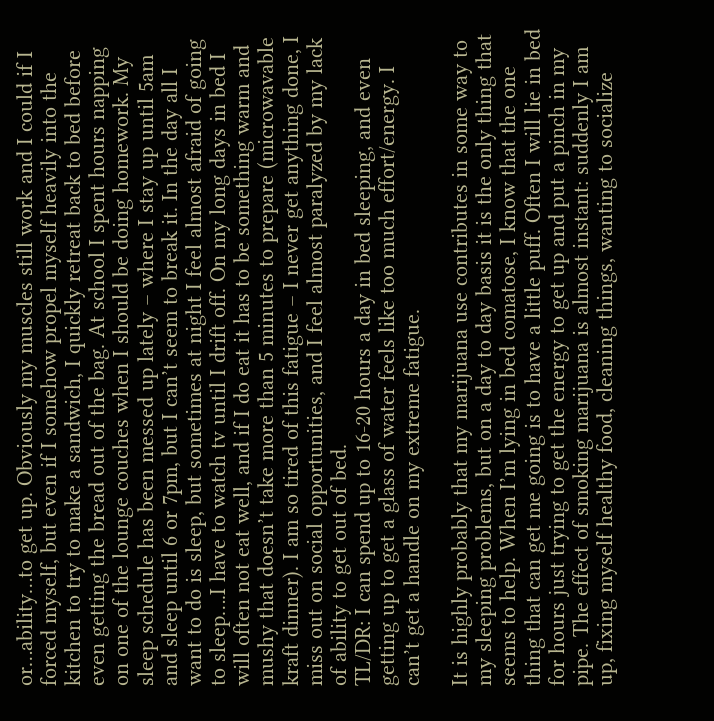or…ability…to get up. Obviously my muscles still work and I could if I forced myself, but even if I somehow propel myself heavily into the kitchen to try to make a sandwich, I quickly retreat back to bed before even getting the bread out of the bag. At school I spent hours napping on one of the lounge couches when I should be doing homework. My sleep schedule has been messed up lately – where I stay up until 5am and sleep until 6 or 7pm, but I can’t seem to break it. In the day all I want to do is sleep, but sometimes at night I feel almost afraid of going to sleep….I have to watch tv until I drift off. On my long days in bed I will often not eat well, and if I do eat it has to be something warm and mushy that doesn’t take more than 5 minutes to prepare (microwavable kraft dinner). I am so tired of this fatigue – I never get anything done, I miss out on social opportunities, and I feel almost paralyzed by my lack of ability to get out of bed.
TL/DR: I can spend up to 16-20 hours a day in bed sleeping, and even getting up to get a glass of water feels like too much effort/energy. I can’t get a handle on my extreme fatigue.

It is highly probably that my marijuana use contributes in some way to my sleeping problems, but on a day to day basis it is the only thing that seems to help. When I’m lying in bed comatose, I know that the one thing that can get me going is to have a little puff. Often I will lie in bed for hours just trying to get the energy to get up and put a pinch in my pipe. The effect of smoking marijuana is almost instant: suddenly I am up, fixing myself healthy food, cleaning things, wanting to socialize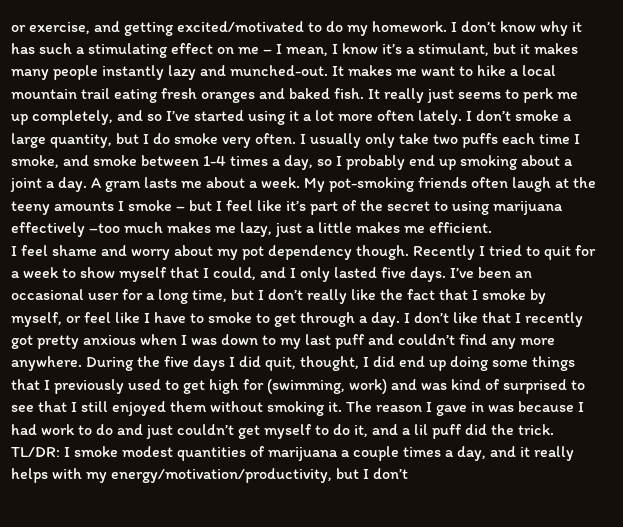or exercise, and getting excited/motivated to do my homework. I don’t know why it has such a stimulating effect on me – I mean, I know it’s a stimulant, but it makes many people instantly lazy and munched-out. It makes me want to hike a local mountain trail eating fresh oranges and baked fish. It really just seems to perk me up completely, and so I’ve started using it a lot more often lately. I don’t smoke a large quantity, but I do smoke very often. I usually only take two puffs each time I smoke, and smoke between 1-4 times a day, so I probably end up smoking about a joint a day. A gram lasts me about a week. My pot-smoking friends often laugh at the teeny amounts I smoke – but I feel like it’s part of the secret to using marijuana effectively –too much makes me lazy, just a little makes me efficient.
I feel shame and worry about my pot dependency though. Recently I tried to quit for a week to show myself that I could, and I only lasted five days. I’ve been an occasional user for a long time, but I don’t really like the fact that I smoke by myself, or feel like I have to smoke to get through a day. I don’t like that I recently got pretty anxious when I was down to my last puff and couldn’t find any more anywhere. During the five days I did quit, thought, I did end up doing some things that I previously used to get high for (swimming, work) and was kind of surprised to see that I still enjoyed them without smoking it. The reason I gave in was because I had work to do and just couldn’t get myself to do it, and a lil puff did the trick.
TL/DR: I smoke modest quantities of marijuana a couple times a day, and it really helps with my energy/motivation/productivity, but I don’t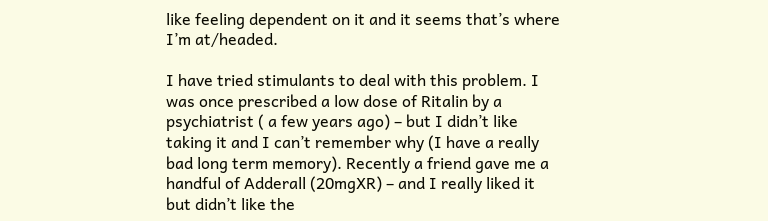like feeling dependent on it and it seems that’s where I’m at/headed.

I have tried stimulants to deal with this problem. I was once prescribed a low dose of Ritalin by a psychiatrist ( a few years ago) – but I didn’t like taking it and I can’t remember why (I have a really bad long term memory). Recently a friend gave me a handful of Adderall (20mgXR) – and I really liked it but didn’t like the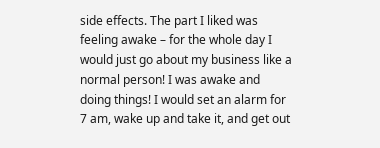side effects. The part I liked was feeling awake – for the whole day I would just go about my business like a normal person! I was awake and doing things! I would set an alarm for 7 am, wake up and take it, and get out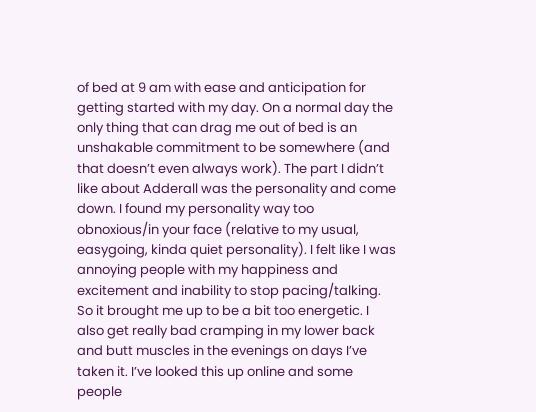of bed at 9 am with ease and anticipation for getting started with my day. On a normal day the only thing that can drag me out of bed is an unshakable commitment to be somewhere (and that doesn’t even always work). The part I didn’t like about Adderall was the personality and come down. I found my personality way too obnoxious/in your face (relative to my usual, easygoing, kinda quiet personality). I felt like I was annoying people with my happiness and excitement and inability to stop pacing/talking. So it brought me up to be a bit too energetic. I also get really bad cramping in my lower back and butt muscles in the evenings on days I’ve taken it. I’ve looked this up online and some people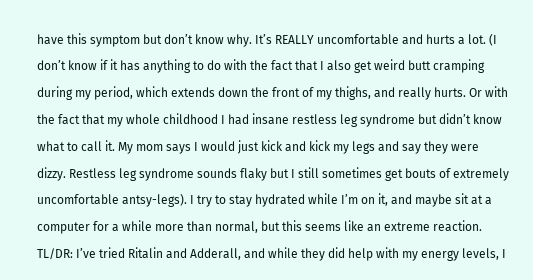have this symptom but don’t know why. It’s REALLY uncomfortable and hurts a lot. (I don’t know if it has anything to do with the fact that I also get weird butt cramping during my period, which extends down the front of my thighs, and really hurts. Or with the fact that my whole childhood I had insane restless leg syndrome but didn’t know what to call it. My mom says I would just kick and kick my legs and say they were dizzy. Restless leg syndrome sounds flaky but I still sometimes get bouts of extremely uncomfortable antsy-legs). I try to stay hydrated while I’m on it, and maybe sit at a computer for a while more than normal, but this seems like an extreme reaction.
TL/DR: I’ve tried Ritalin and Adderall, and while they did help with my energy levels, I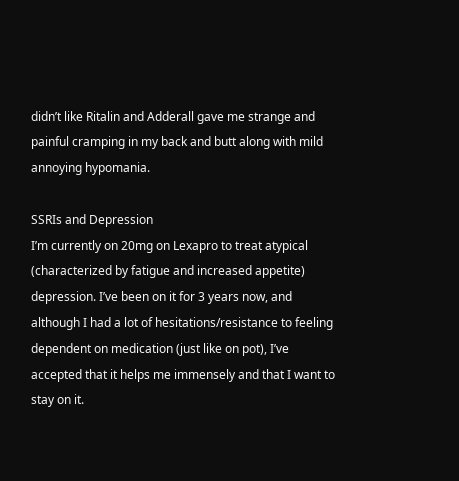didn’t like Ritalin and Adderall gave me strange and painful cramping in my back and butt along with mild annoying hypomania.

SSRIs and Depression
I’m currently on 20mg on Lexapro to treat atypical (characterized by fatigue and increased appetite) depression. I’ve been on it for 3 years now, and although I had a lot of hesitations/resistance to feeling dependent on medication (just like on pot), I’ve accepted that it helps me immensely and that I want to stay on it.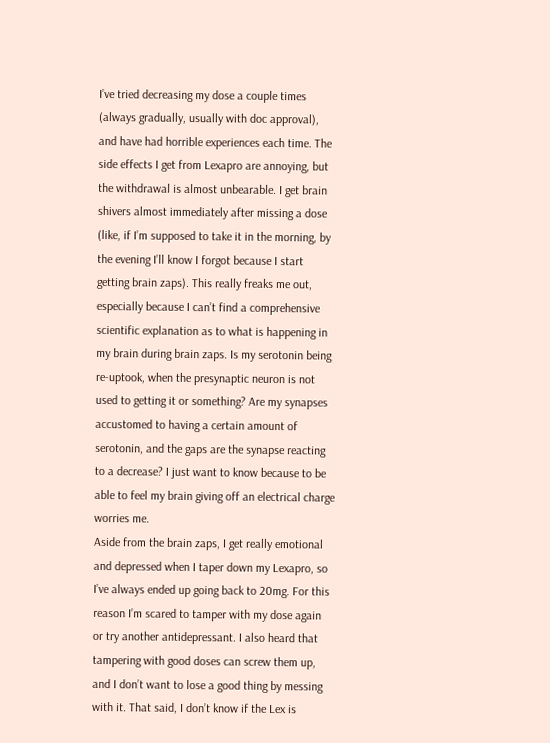I’ve tried decreasing my dose a couple times (always gradually, usually with doc approval), and have had horrible experiences each time. The side effects I get from Lexapro are annoying, but the withdrawal is almost unbearable. I get brain shivers almost immediately after missing a dose (like, if I’m supposed to take it in the morning, by the evening I’ll know I forgot because I start getting brain zaps). This really freaks me out, especially because I can’t find a comprehensive scientific explanation as to what is happening in my brain during brain zaps. Is my serotonin being re-uptook, when the presynaptic neuron is not used to getting it or something? Are my synapses accustomed to having a certain amount of serotonin, and the gaps are the synapse reacting to a decrease? I just want to know because to be able to feel my brain giving off an electrical charge worries me.
Aside from the brain zaps, I get really emotional and depressed when I taper down my Lexapro, so I’ve always ended up going back to 20mg. For this reason I’m scared to tamper with my dose again or try another antidepressant. I also heard that tampering with good doses can screw them up, and I don’t want to lose a good thing by messing with it. That said, I don’t know if the Lex is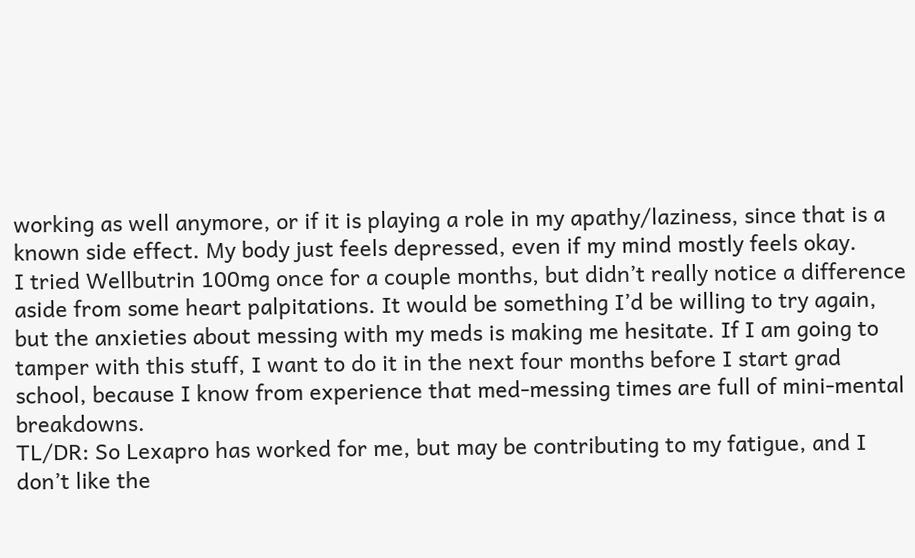working as well anymore, or if it is playing a role in my apathy/laziness, since that is a known side effect. My body just feels depressed, even if my mind mostly feels okay.
I tried Wellbutrin 100mg once for a couple months, but didn’t really notice a difference aside from some heart palpitations. It would be something I’d be willing to try again, but the anxieties about messing with my meds is making me hesitate. If I am going to tamper with this stuff, I want to do it in the next four months before I start grad school, because I know from experience that med-messing times are full of mini-mental breakdowns.
TL/DR: So Lexapro has worked for me, but may be contributing to my fatigue, and I don’t like the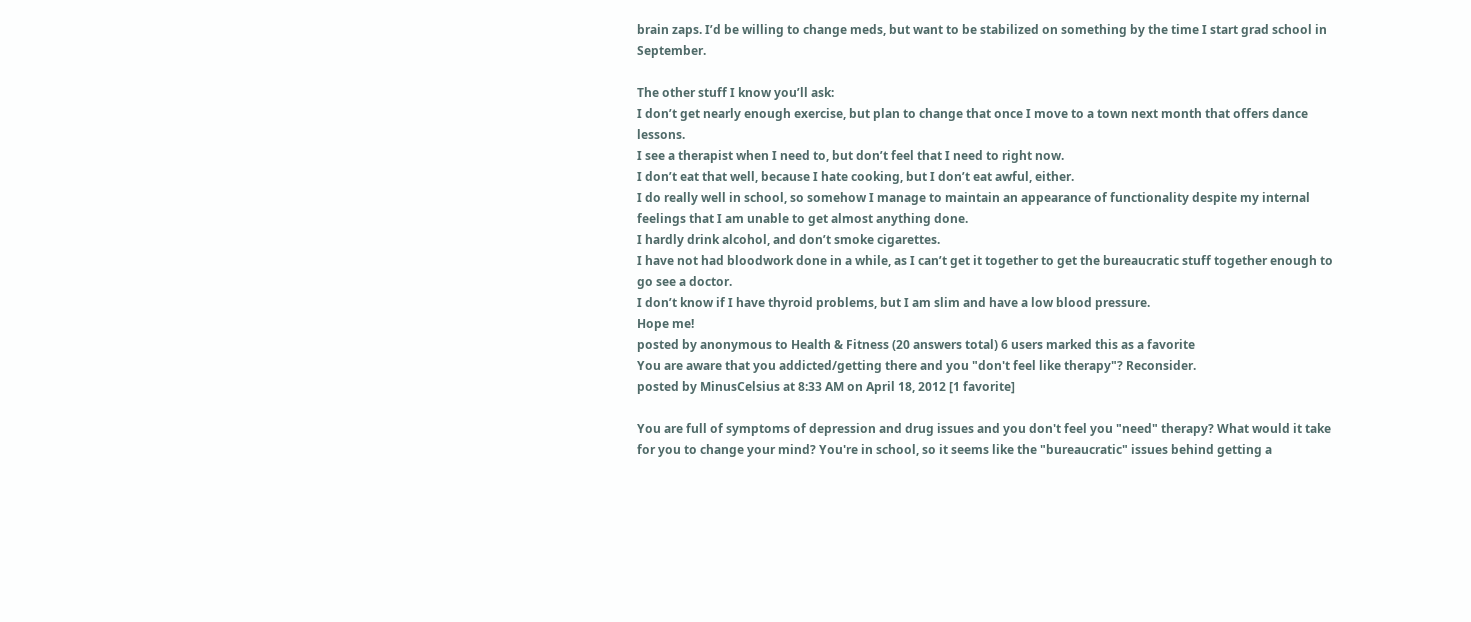brain zaps. I’d be willing to change meds, but want to be stabilized on something by the time I start grad school in September.

The other stuff I know you’ll ask:
I don’t get nearly enough exercise, but plan to change that once I move to a town next month that offers dance lessons.
I see a therapist when I need to, but don’t feel that I need to right now.
I don’t eat that well, because I hate cooking, but I don’t eat awful, either.
I do really well in school, so somehow I manage to maintain an appearance of functionality despite my internal feelings that I am unable to get almost anything done.
I hardly drink alcohol, and don’t smoke cigarettes.
I have not had bloodwork done in a while, as I can’t get it together to get the bureaucratic stuff together enough to go see a doctor.
I don’t know if I have thyroid problems, but I am slim and have a low blood pressure.
Hope me!
posted by anonymous to Health & Fitness (20 answers total) 6 users marked this as a favorite
You are aware that you addicted/getting there and you "don't feel like therapy"? Reconsider.
posted by MinusCelsius at 8:33 AM on April 18, 2012 [1 favorite]

You are full of symptoms of depression and drug issues and you don't feel you "need" therapy? What would it take for you to change your mind? You're in school, so it seems like the "bureaucratic" issues behind getting a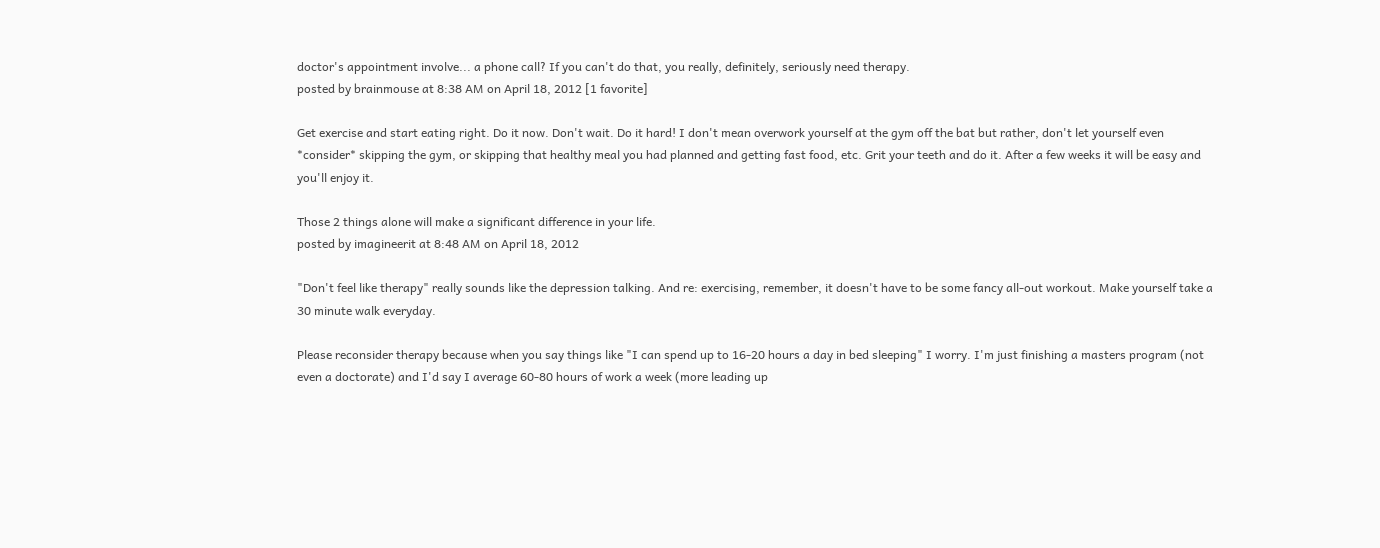doctor's appointment involve... a phone call? If you can't do that, you really, definitely, seriously need therapy.
posted by brainmouse at 8:38 AM on April 18, 2012 [1 favorite]

Get exercise and start eating right. Do it now. Don't wait. Do it hard! I don't mean overwork yourself at the gym off the bat but rather, don't let yourself even *consider* skipping the gym, or skipping that healthy meal you had planned and getting fast food, etc. Grit your teeth and do it. After a few weeks it will be easy and you'll enjoy it.

Those 2 things alone will make a significant difference in your life.
posted by imagineerit at 8:48 AM on April 18, 2012

"Don't feel like therapy" really sounds like the depression talking. And re: exercising, remember, it doesn't have to be some fancy all-out workout. Make yourself take a 30 minute walk everyday.

Please reconsider therapy because when you say things like "I can spend up to 16-20 hours a day in bed sleeping" I worry. I'm just finishing a masters program (not even a doctorate) and I'd say I average 60-80 hours of work a week (more leading up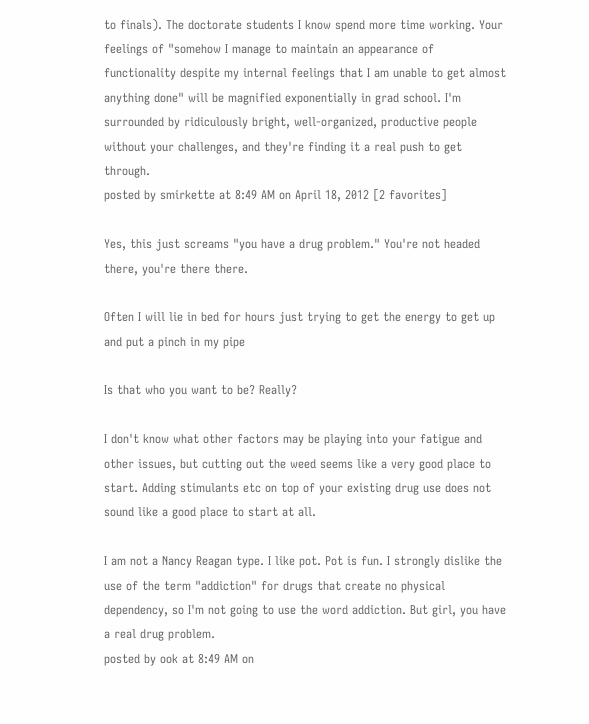to finals). The doctorate students I know spend more time working. Your feelings of "somehow I manage to maintain an appearance of functionality despite my internal feelings that I am unable to get almost anything done" will be magnified exponentially in grad school. I'm surrounded by ridiculously bright, well-organized, productive people without your challenges, and they're finding it a real push to get through.
posted by smirkette at 8:49 AM on April 18, 2012 [2 favorites]

Yes, this just screams "you have a drug problem." You're not headed there, you're there there.

Often I will lie in bed for hours just trying to get the energy to get up and put a pinch in my pipe

Is that who you want to be? Really?

I don't know what other factors may be playing into your fatigue and other issues, but cutting out the weed seems like a very good place to start. Adding stimulants etc on top of your existing drug use does not sound like a good place to start at all.

I am not a Nancy Reagan type. I like pot. Pot is fun. I strongly dislike the use of the term "addiction" for drugs that create no physical dependency, so I'm not going to use the word addiction. But girl, you have a real drug problem.
posted by ook at 8:49 AM on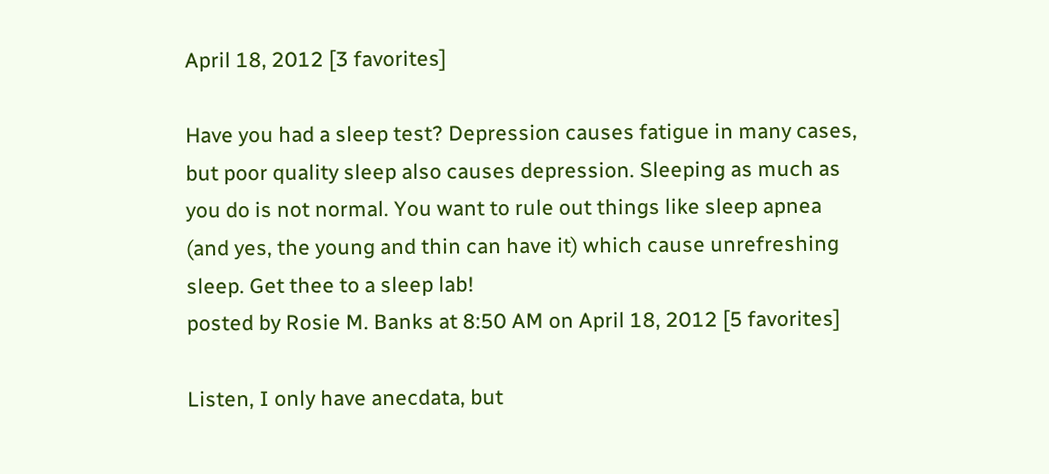April 18, 2012 [3 favorites]

Have you had a sleep test? Depression causes fatigue in many cases, but poor quality sleep also causes depression. Sleeping as much as you do is not normal. You want to rule out things like sleep apnea (and yes, the young and thin can have it) which cause unrefreshing sleep. Get thee to a sleep lab!
posted by Rosie M. Banks at 8:50 AM on April 18, 2012 [5 favorites]

Listen, I only have anecdata, but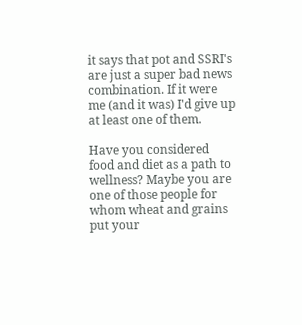it says that pot and SSRI's are just a super bad news combination. If it were me (and it was) I'd give up at least one of them.

Have you considered food and diet as a path to wellness? Maybe you are one of those people for whom wheat and grains put your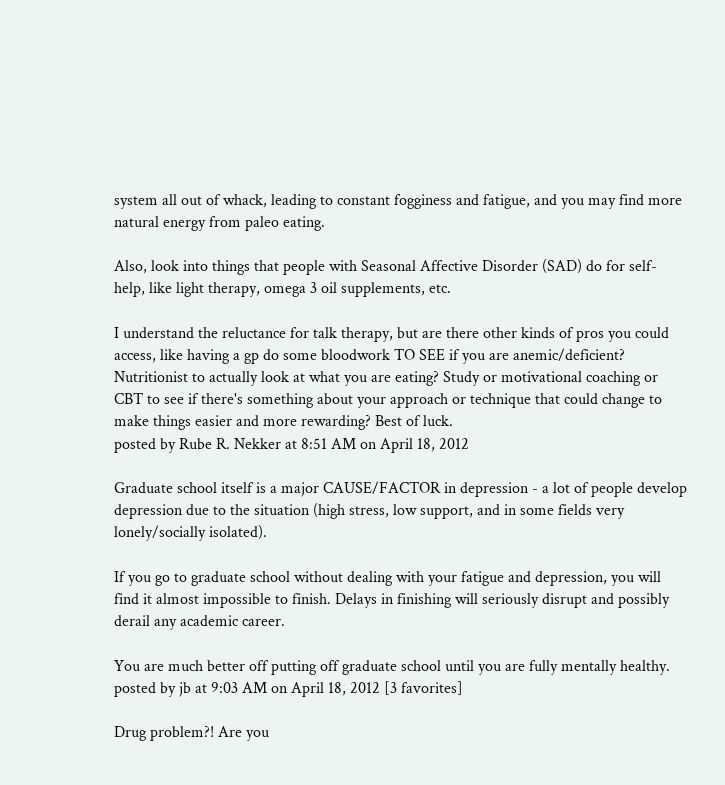system all out of whack, leading to constant fogginess and fatigue, and you may find more natural energy from paleo eating.

Also, look into things that people with Seasonal Affective Disorder (SAD) do for self-help, like light therapy, omega 3 oil supplements, etc.

I understand the reluctance for talk therapy, but are there other kinds of pros you could access, like having a gp do some bloodwork TO SEE if you are anemic/deficient? Nutritionist to actually look at what you are eating? Study or motivational coaching or CBT to see if there's something about your approach or technique that could change to make things easier and more rewarding? Best of luck.
posted by Rube R. Nekker at 8:51 AM on April 18, 2012

Graduate school itself is a major CAUSE/FACTOR in depression - a lot of people develop depression due to the situation (high stress, low support, and in some fields very lonely/socially isolated).

If you go to graduate school without dealing with your fatigue and depression, you will find it almost impossible to finish. Delays in finishing will seriously disrupt and possibly derail any academic career.

You are much better off putting off graduate school until you are fully mentally healthy.
posted by jb at 9:03 AM on April 18, 2012 [3 favorites]

Drug problem?! Are you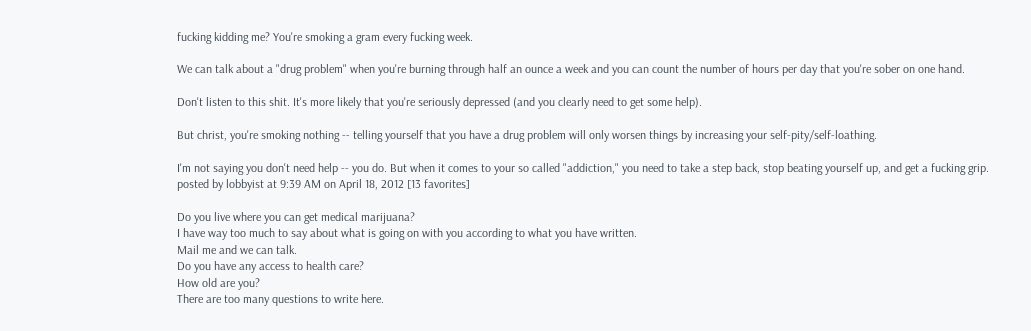fucking kidding me? You're smoking a gram every fucking week.

We can talk about a "drug problem" when you're burning through half an ounce a week and you can count the number of hours per day that you're sober on one hand.

Don't listen to this shit. It's more likely that you're seriously depressed (and you clearly need to get some help).

But christ, you're smoking nothing -- telling yourself that you have a drug problem will only worsen things by increasing your self-pity/self-loathing.

I'm not saying you don't need help -- you do. But when it comes to your so called "addiction," you need to take a step back, stop beating yourself up, and get a fucking grip.
posted by lobbyist at 9:39 AM on April 18, 2012 [13 favorites]

Do you live where you can get medical marijuana?
I have way too much to say about what is going on with you according to what you have written.
Mail me and we can talk.
Do you have any access to health care?
How old are you?
There are too many questions to write here.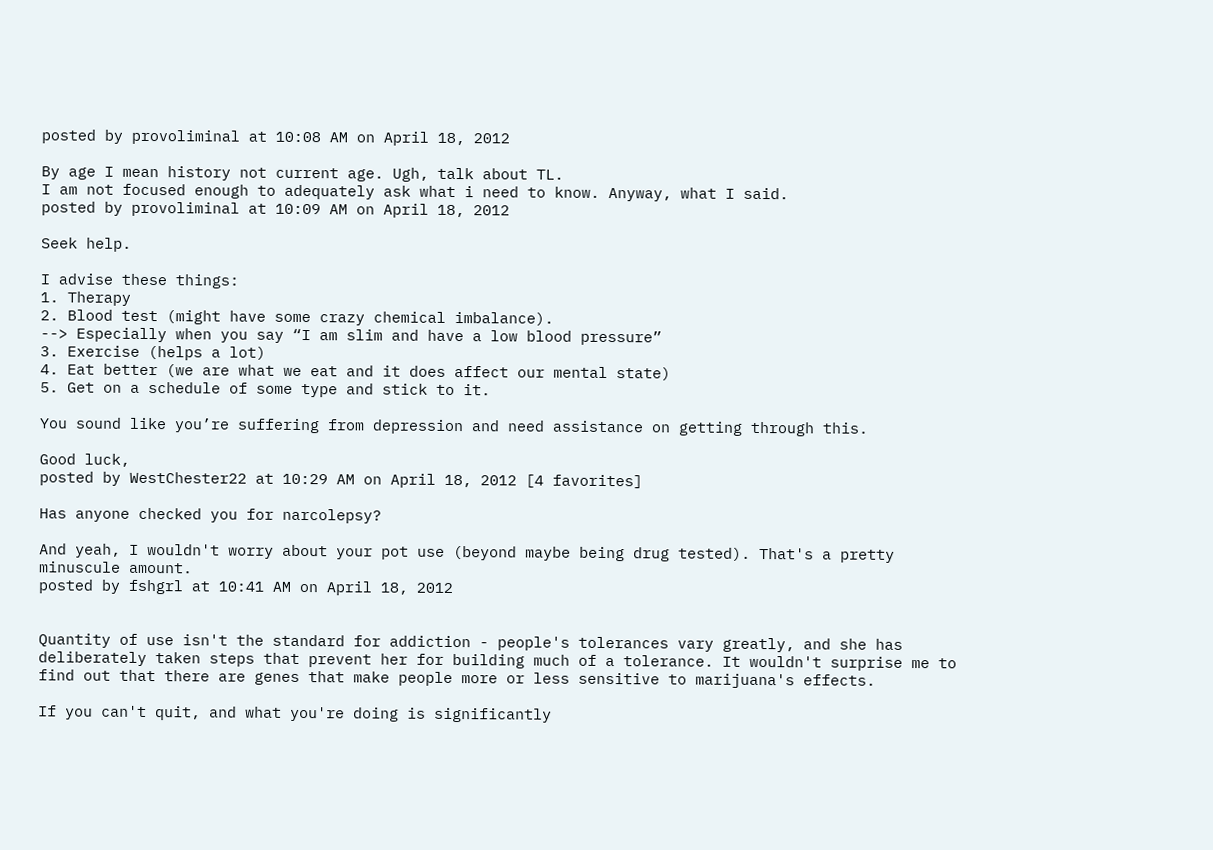posted by provoliminal at 10:08 AM on April 18, 2012

By age I mean history not current age. Ugh, talk about TL.
I am not focused enough to adequately ask what i need to know. Anyway, what I said.
posted by provoliminal at 10:09 AM on April 18, 2012

Seek help.

I advise these things:
1. Therapy
2. Blood test (might have some crazy chemical imbalance).
--> Especially when you say “I am slim and have a low blood pressure”
3. Exercise (helps a lot)
4. Eat better (we are what we eat and it does affect our mental state)
5. Get on a schedule of some type and stick to it.

You sound like you’re suffering from depression and need assistance on getting through this.

Good luck,
posted by WestChester22 at 10:29 AM on April 18, 2012 [4 favorites]

Has anyone checked you for narcolepsy?

And yeah, I wouldn't worry about your pot use (beyond maybe being drug tested). That's a pretty minuscule amount.
posted by fshgrl at 10:41 AM on April 18, 2012


Quantity of use isn't the standard for addiction - people's tolerances vary greatly, and she has deliberately taken steps that prevent her for building much of a tolerance. It wouldn't surprise me to find out that there are genes that make people more or less sensitive to marijuana's effects.

If you can't quit, and what you're doing is significantly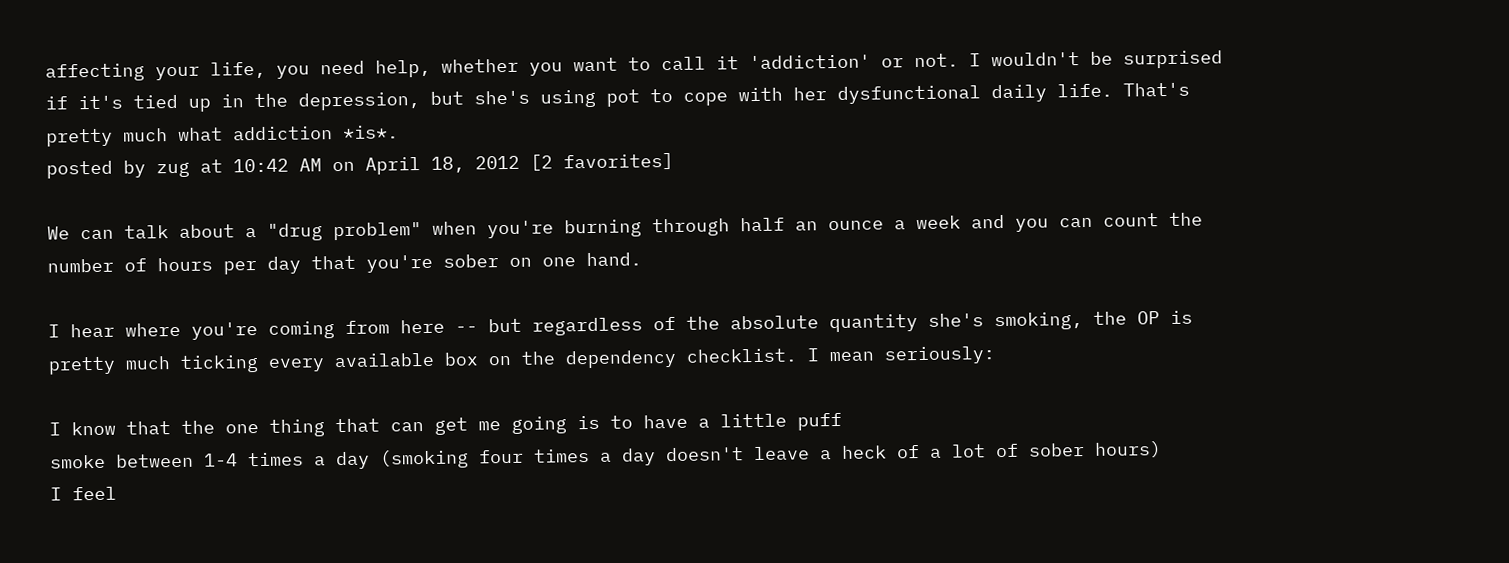affecting your life, you need help, whether you want to call it 'addiction' or not. I wouldn't be surprised if it's tied up in the depression, but she's using pot to cope with her dysfunctional daily life. That's pretty much what addiction *is*.
posted by zug at 10:42 AM on April 18, 2012 [2 favorites]

We can talk about a "drug problem" when you're burning through half an ounce a week and you can count the number of hours per day that you're sober on one hand.

I hear where you're coming from here -- but regardless of the absolute quantity she's smoking, the OP is pretty much ticking every available box on the dependency checklist. I mean seriously:

I know that the one thing that can get me going is to have a little puff
smoke between 1-4 times a day (smoking four times a day doesn't leave a heck of a lot of sober hours)
I feel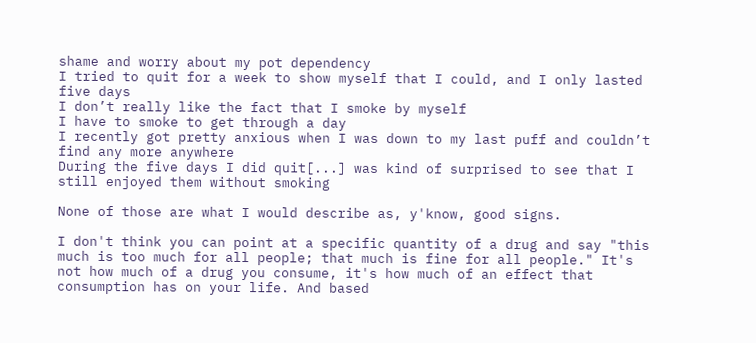shame and worry about my pot dependency
I tried to quit for a week to show myself that I could, and I only lasted five days
I don’t really like the fact that I smoke by myself
I have to smoke to get through a day
I recently got pretty anxious when I was down to my last puff and couldn’t find any more anywhere
During the five days I did quit[...] was kind of surprised to see that I still enjoyed them without smoking

None of those are what I would describe as, y'know, good signs.

I don't think you can point at a specific quantity of a drug and say "this much is too much for all people; that much is fine for all people." It's not how much of a drug you consume, it's how much of an effect that consumption has on your life. And based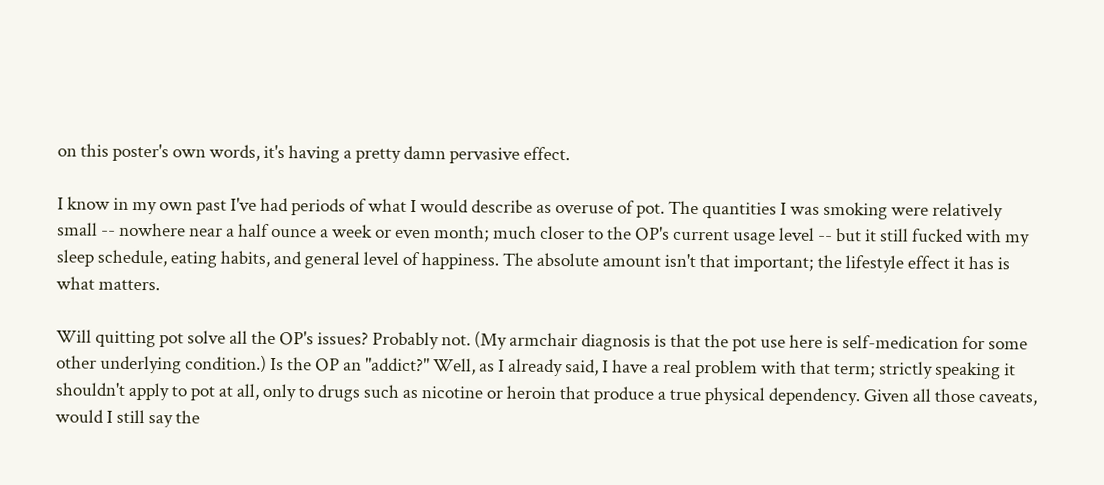on this poster's own words, it's having a pretty damn pervasive effect.

I know in my own past I've had periods of what I would describe as overuse of pot. The quantities I was smoking were relatively small -- nowhere near a half ounce a week or even month; much closer to the OP's current usage level -- but it still fucked with my sleep schedule, eating habits, and general level of happiness. The absolute amount isn't that important; the lifestyle effect it has is what matters.

Will quitting pot solve all the OP's issues? Probably not. (My armchair diagnosis is that the pot use here is self-medication for some other underlying condition.) Is the OP an "addict?" Well, as I already said, I have a real problem with that term; strictly speaking it shouldn't apply to pot at all, only to drugs such as nicotine or heroin that produce a true physical dependency. Given all those caveats, would I still say the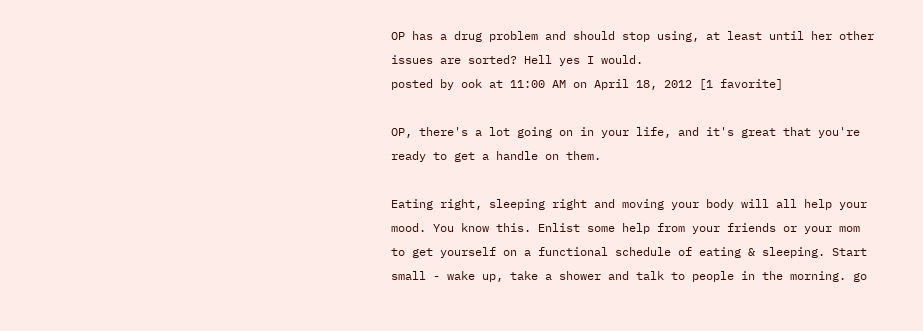OP has a drug problem and should stop using, at least until her other issues are sorted? Hell yes I would.
posted by ook at 11:00 AM on April 18, 2012 [1 favorite]

OP, there's a lot going on in your life, and it's great that you're ready to get a handle on them.

Eating right, sleeping right and moving your body will all help your mood. You know this. Enlist some help from your friends or your mom to get yourself on a functional schedule of eating & sleeping. Start small - wake up, take a shower and talk to people in the morning. go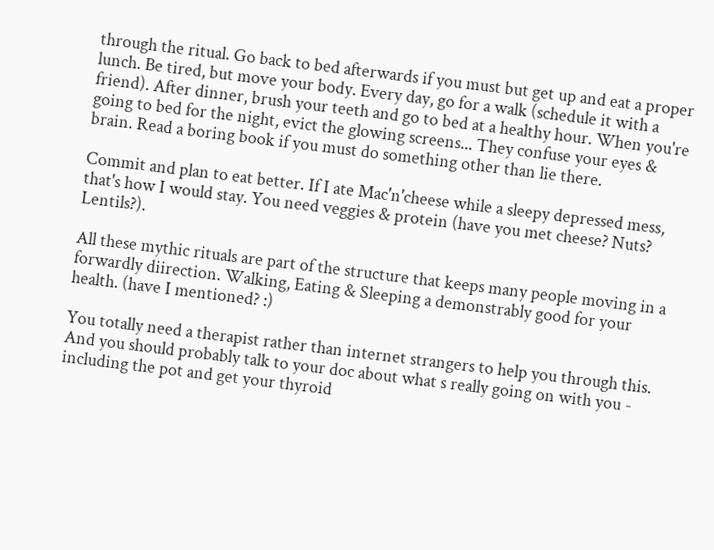through the ritual. Go back to bed afterwards if you must but get up and eat a proper lunch. Be tired, but move your body. Every day, go for a walk (schedule it with a friend). After dinner, brush your teeth and go to bed at a healthy hour. When you're going to bed for the night, evict the glowing screens... They confuse your eyes & brain. Read a boring book if you must do something other than lie there.

Commit and plan to eat better. If I ate Mac'n'cheese while a sleepy depressed mess, that's how I would stay. You need veggies & protein (have you met cheese? Nuts? Lentils?).

All these mythic rituals are part of the structure that keeps many people moving in a forwardly diirection. Walking, Eating & Sleeping a demonstrably good for your health. (have I mentioned? :)

You totally need a therapist rather than internet strangers to help you through this. And you should probably talk to your doc about what s really going on with you - including the pot and get your thyroid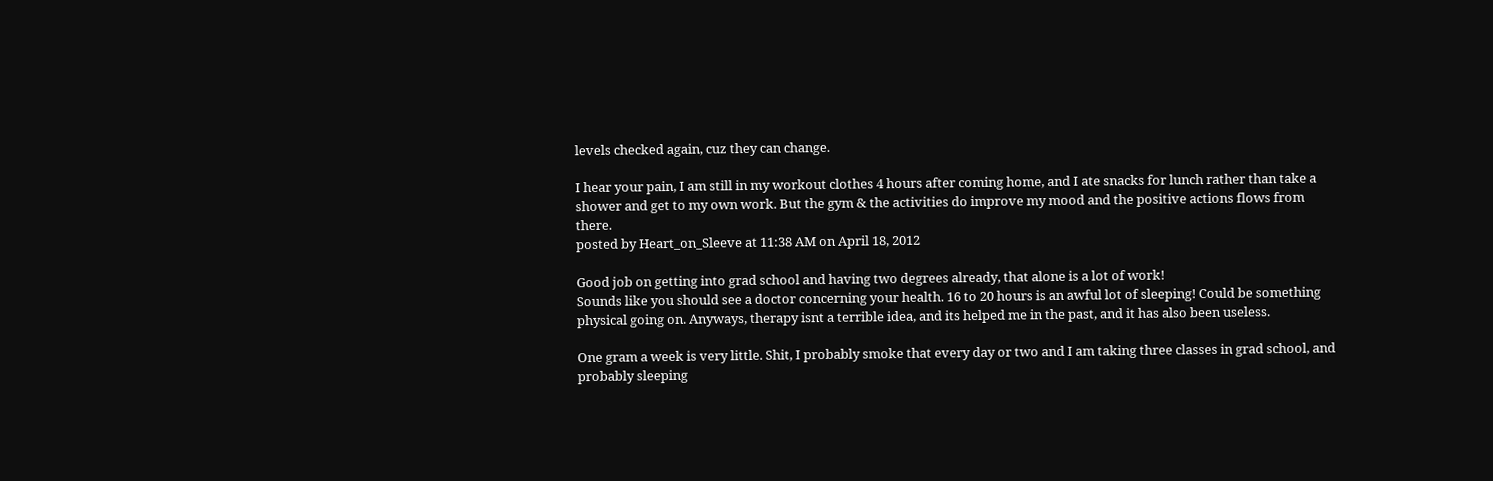levels checked again, cuz they can change.

I hear your pain, I am still in my workout clothes 4 hours after coming home, and I ate snacks for lunch rather than take a shower and get to my own work. But the gym & the activities do improve my mood and the positive actions flows from there.
posted by Heart_on_Sleeve at 11:38 AM on April 18, 2012

Good job on getting into grad school and having two degrees already, that alone is a lot of work!
Sounds like you should see a doctor concerning your health. 16 to 20 hours is an awful lot of sleeping! Could be something physical going on. Anyways, therapy isnt a terrible idea, and its helped me in the past, and it has also been useless.

One gram a week is very little. Shit, I probably smoke that every day or two and I am taking three classes in grad school, and probably sleeping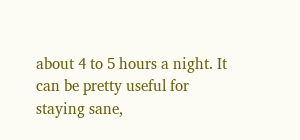about 4 to 5 hours a night. It can be pretty useful for staying sane,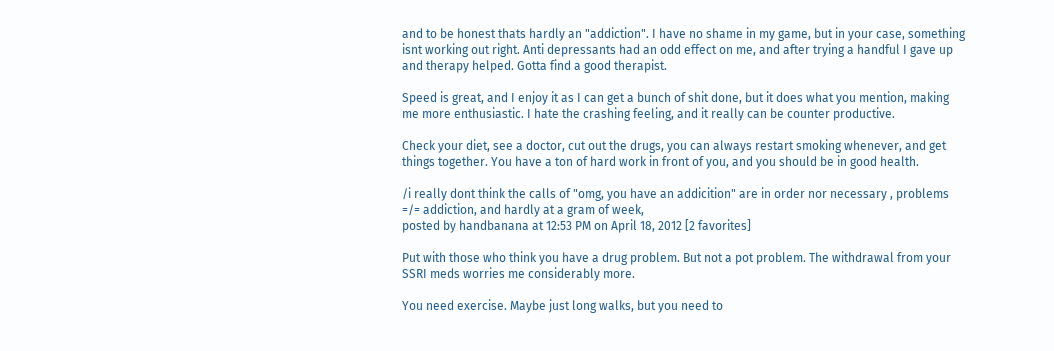and to be honest thats hardly an "addiction". I have no shame in my game, but in your case, something isnt working out right. Anti depressants had an odd effect on me, and after trying a handful I gave up and therapy helped. Gotta find a good therapist.

Speed is great, and I enjoy it as I can get a bunch of shit done, but it does what you mention, making me more enthusiastic. I hate the crashing feeling, and it really can be counter productive.

Check your diet, see a doctor, cut out the drugs, you can always restart smoking whenever, and get things together. You have a ton of hard work in front of you, and you should be in good health.

/i really dont think the calls of "omg, you have an addicition" are in order nor necessary , problems =/= addiction, and hardly at a gram of week,
posted by handbanana at 12:53 PM on April 18, 2012 [2 favorites]

Put with those who think you have a drug problem. But not a pot problem. The withdrawal from your SSRI meds worries me considerably more.

You need exercise. Maybe just long walks, but you need to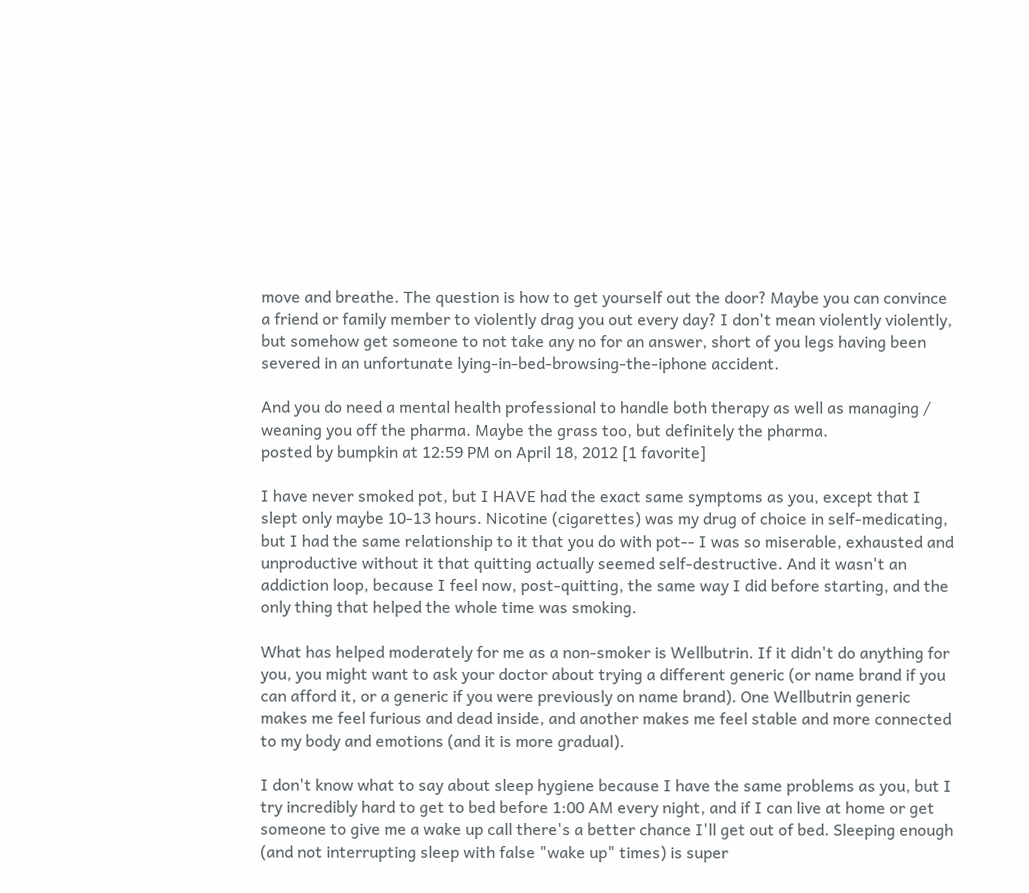move and breathe. The question is how to get yourself out the door? Maybe you can convince a friend or family member to violently drag you out every day? I don't mean violently violently, but somehow get someone to not take any no for an answer, short of you legs having been severed in an unfortunate lying-in-bed-browsing-the-iphone accident.

And you do need a mental health professional to handle both therapy as well as managing / weaning you off the pharma. Maybe the grass too, but definitely the pharma.
posted by bumpkin at 12:59 PM on April 18, 2012 [1 favorite]

I have never smoked pot, but I HAVE had the exact same symptoms as you, except that I slept only maybe 10-13 hours. Nicotine (cigarettes) was my drug of choice in self-medicating, but I had the same relationship to it that you do with pot-- I was so miserable, exhausted and unproductive without it that quitting actually seemed self-destructive. And it wasn't an addiction loop, because I feel now, post-quitting, the same way I did before starting, and the only thing that helped the whole time was smoking.

What has helped moderately for me as a non-smoker is Wellbutrin. If it didn't do anything for you, you might want to ask your doctor about trying a different generic (or name brand if you can afford it, or a generic if you were previously on name brand). One Wellbutrin generic makes me feel furious and dead inside, and another makes me feel stable and more connected to my body and emotions (and it is more gradual).

I don't know what to say about sleep hygiene because I have the same problems as you, but I try incredibly hard to get to bed before 1:00 AM every night, and if I can live at home or get someone to give me a wake up call there's a better chance I'll get out of bed. Sleeping enough (and not interrupting sleep with false "wake up" times) is super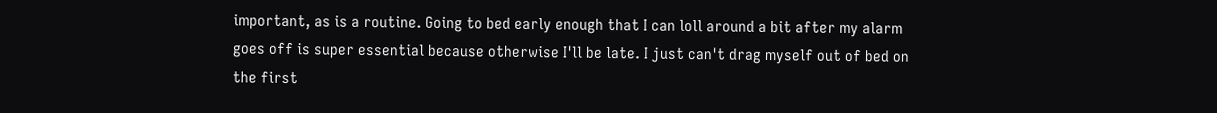important, as is a routine. Going to bed early enough that I can loll around a bit after my alarm goes off is super essential because otherwise I'll be late. I just can't drag myself out of bed on the first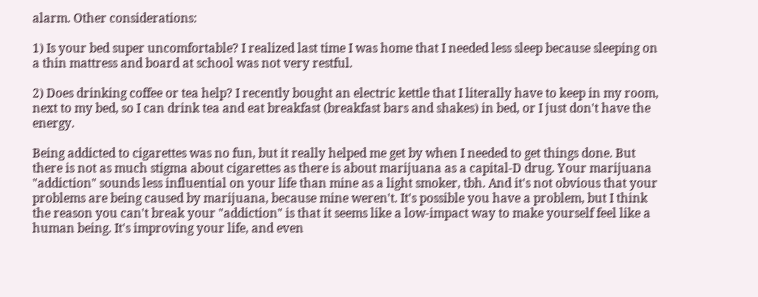alarm. Other considerations:

1) Is your bed super uncomfortable? I realized last time I was home that I needed less sleep because sleeping on a thin mattress and board at school was not very restful.

2) Does drinking coffee or tea help? I recently bought an electric kettle that I literally have to keep in my room, next to my bed, so I can drink tea and eat breakfast (breakfast bars and shakes) in bed, or I just don't have the energy.

Being addicted to cigarettes was no fun, but it really helped me get by when I needed to get things done. But there is not as much stigma about cigarettes as there is about marijuana as a capital-D drug. Your marijuana "addiction" sounds less influential on your life than mine as a light smoker, tbh. And it's not obvious that your problems are being caused by marijuana, because mine weren't. It's possible you have a problem, but I think the reason you can't break your "addiction" is that it seems like a low-impact way to make yourself feel like a human being. It's improving your life, and even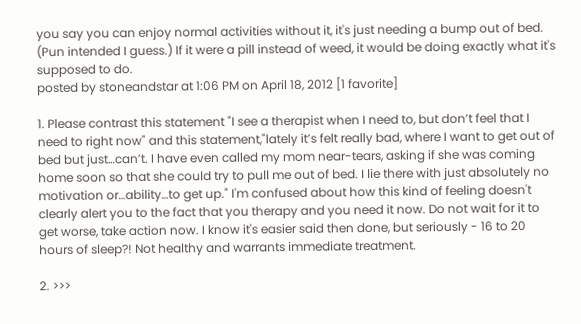you say you can enjoy normal activities without it, it's just needing a bump out of bed. (Pun intended I guess.) If it were a pill instead of weed, it would be doing exactly what it's supposed to do.
posted by stoneandstar at 1:06 PM on April 18, 2012 [1 favorite]

1. Please contrast this statement "I see a therapist when I need to, but don’t feel that I need to right now" and this statement,"lately it’s felt really bad, where I want to get out of bed but just…can’t. I have even called my mom near-tears, asking if she was coming home soon so that she could try to pull me out of bed. I lie there with just absolutely no motivation or…ability…to get up." I'm confused about how this kind of feeling doesn't clearly alert you to the fact that you therapy and you need it now. Do not wait for it to get worse, take action now. I know it's easier said then done, but seriously - 16 to 20 hours of sleep?! Not healthy and warrants immediate treatment.

2. >>>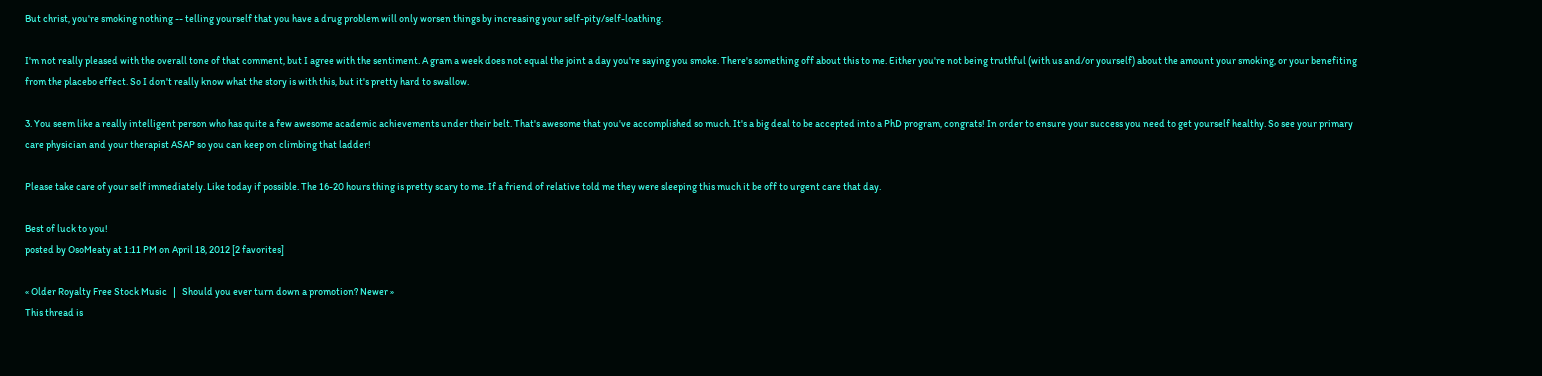But christ, you're smoking nothing -- telling yourself that you have a drug problem will only worsen things by increasing your self-pity/self-loathing.

I'm not really pleased with the overall tone of that comment, but I agree with the sentiment. A gram a week does not equal the joint a day you're saying you smoke. There's something off about this to me. Either you're not being truthful (with us and/or yourself) about the amount your smoking, or your benefiting from the placebo effect. So I don't really know what the story is with this, but it's pretty hard to swallow.

3. You seem like a really intelligent person who has quite a few awesome academic achievements under their belt. That's awesome that you've accomplished so much. It's a big deal to be accepted into a PhD program, congrats! In order to ensure your success you need to get yourself healthy. So see your primary care physician and your therapist ASAP so you can keep on climbing that ladder!

Please take care of your self immediately. Like today if possible. The 16-20 hours thing is pretty scary to me. If a friend of relative told me they were sleeping this much it be off to urgent care that day.

Best of luck to you!
posted by OsoMeaty at 1:11 PM on April 18, 2012 [2 favorites]

« Older Royalty Free Stock Music   |   Should you ever turn down a promotion? Newer »
This thread is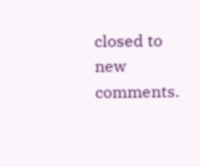closed to new comments.